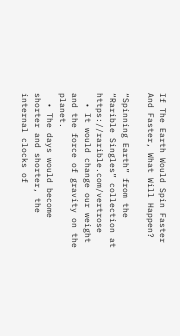If The Earth Would Spin Faster And Faster, What Will Happen?

“Spinning Earth” from the “Rarible Singles” collection at https://rarible.com/vertrose
  • It would change our weight and the force of gravity on the planet.
  • The days would become shorter and shorter, the internal clocks of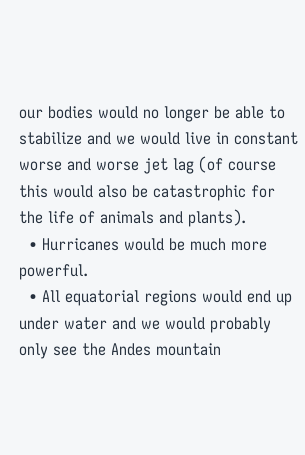our bodies would no longer be able to stabilize and we would live in constant worse and worse jet lag (of course this would also be catastrophic for the life of animals and plants).
  • Hurricanes would be much more powerful.
  • All equatorial regions would end up under water and we would probably only see the Andes mountain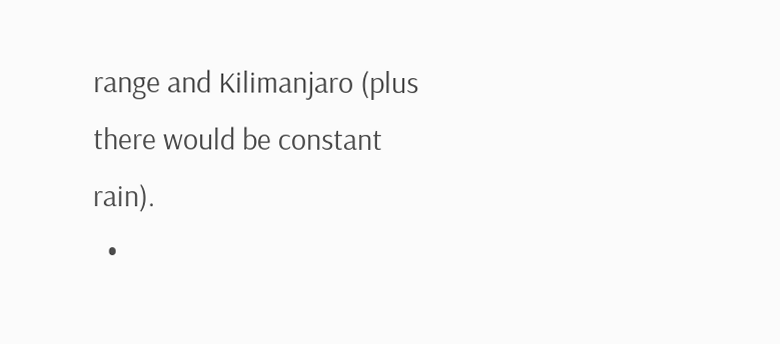range and Kilimanjaro (plus there would be constant rain).
  •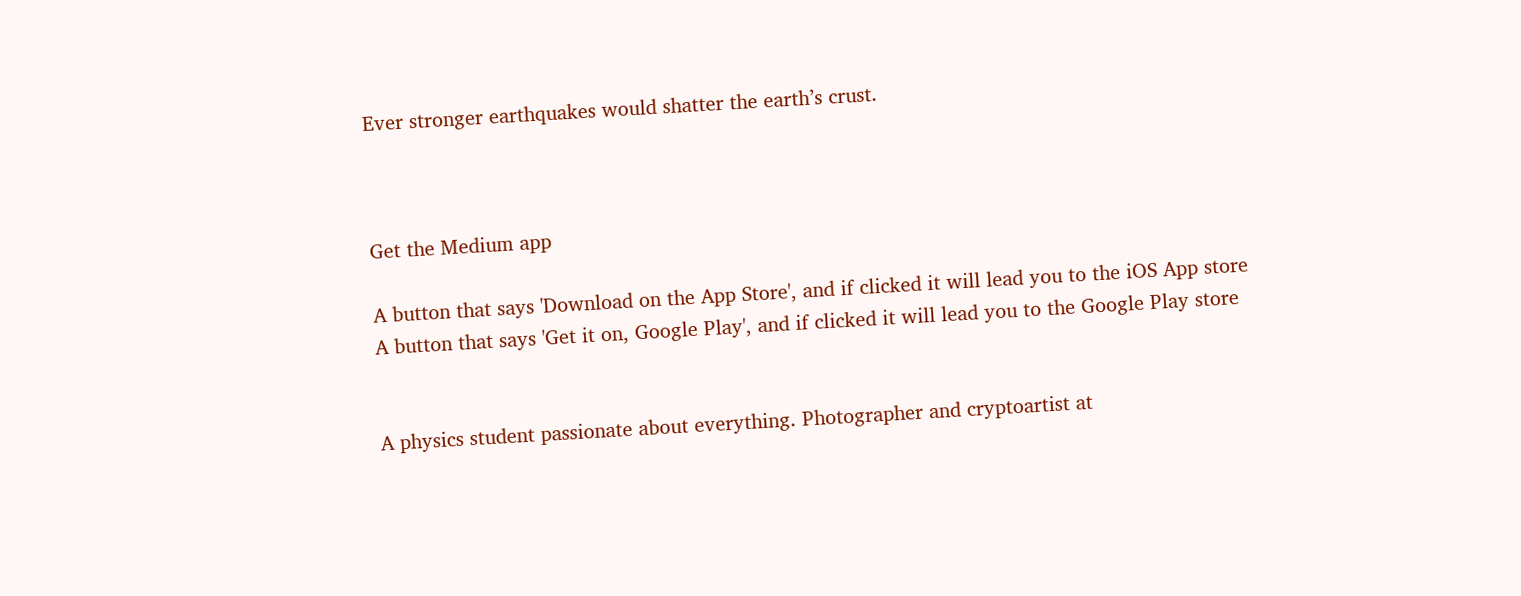Ever stronger earthquakes would shatter the earth’s crust.



Get the Medium app

A button that says 'Download on the App Store', and if clicked it will lead you to the iOS App store
A button that says 'Get it on, Google Play', and if clicked it will lead you to the Google Play store


A physics student passionate about everything. Photographer and cryptoartist at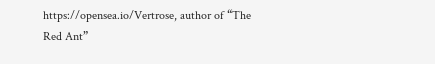https://opensea.io/Vertrose, author of “The Red Ant”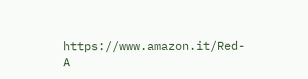https://www.amazon.it/Red-A